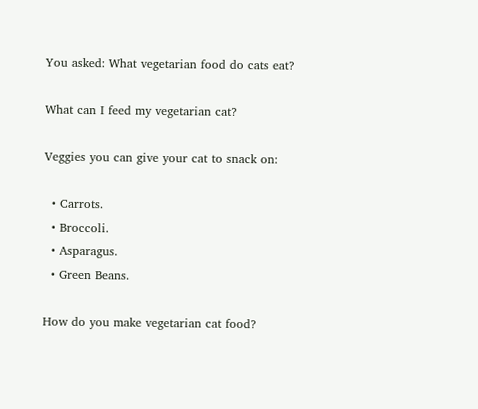You asked: What vegetarian food do cats eat?

What can I feed my vegetarian cat?

Veggies you can give your cat to snack on:

  • Carrots.
  • Broccoli.
  • Asparagus.
  • Green Beans.

How do you make vegetarian cat food?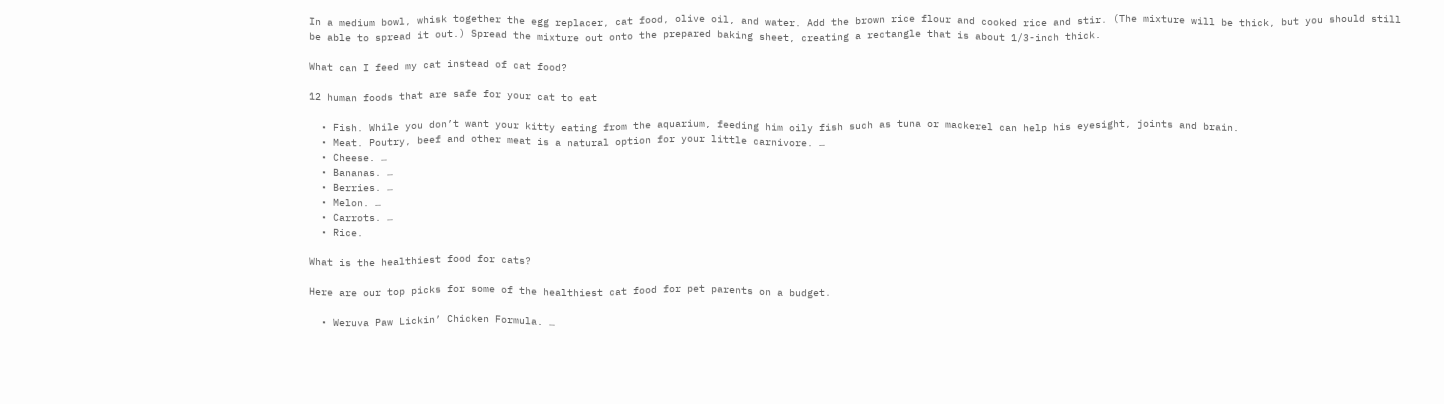In a medium bowl, whisk together the egg replacer, cat food, olive oil, and water. Add the brown rice flour and cooked rice and stir. (The mixture will be thick, but you should still be able to spread it out.) Spread the mixture out onto the prepared baking sheet, creating a rectangle that is about 1/3-inch thick.

What can I feed my cat instead of cat food?

12 human foods that are safe for your cat to eat

  • Fish. While you don’t want your kitty eating from the aquarium, feeding him oily fish such as tuna or mackerel can help his eyesight, joints and brain.
  • Meat. Poutry, beef and other meat is a natural option for your little carnivore. …
  • Cheese. …
  • Bananas. …
  • Berries. …
  • Melon. …
  • Carrots. …
  • Rice.

What is the healthiest food for cats?

Here are our top picks for some of the healthiest cat food for pet parents on a budget.

  • Weruva Paw Lickin’ Chicken Formula. …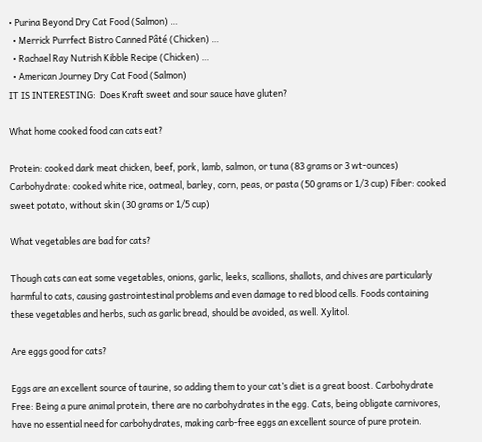• Purina Beyond Dry Cat Food (Salmon) …
  • Merrick Purrfect Bistro Canned Pâté (Chicken) …
  • Rachael Ray Nutrish Kibble Recipe (Chicken) …
  • American Journey Dry Cat Food (Salmon)
IT IS INTERESTING:  Does Kraft sweet and sour sauce have gluten?

What home cooked food can cats eat?

Protein: cooked dark meat chicken, beef, pork, lamb, salmon, or tuna (83 grams or 3 wt-ounces) Carbohydrate: cooked white rice, oatmeal, barley, corn, peas, or pasta (50 grams or 1/3 cup) Fiber: cooked sweet potato, without skin (30 grams or 1/5 cup)

What vegetables are bad for cats?

Though cats can eat some vegetables, onions, garlic, leeks, scallions, shallots, and chives are particularly harmful to cats, causing gastrointestinal problems and even damage to red blood cells. Foods containing these vegetables and herbs, such as garlic bread, should be avoided, as well. Xylitol.

Are eggs good for cats?

Eggs are an excellent source of taurine, so adding them to your cat’s diet is a great boost. Carbohydrate Free: Being a pure animal protein, there are no carbohydrates in the egg. Cats, being obligate carnivores, have no essential need for carbohydrates, making carb-free eggs an excellent source of pure protein.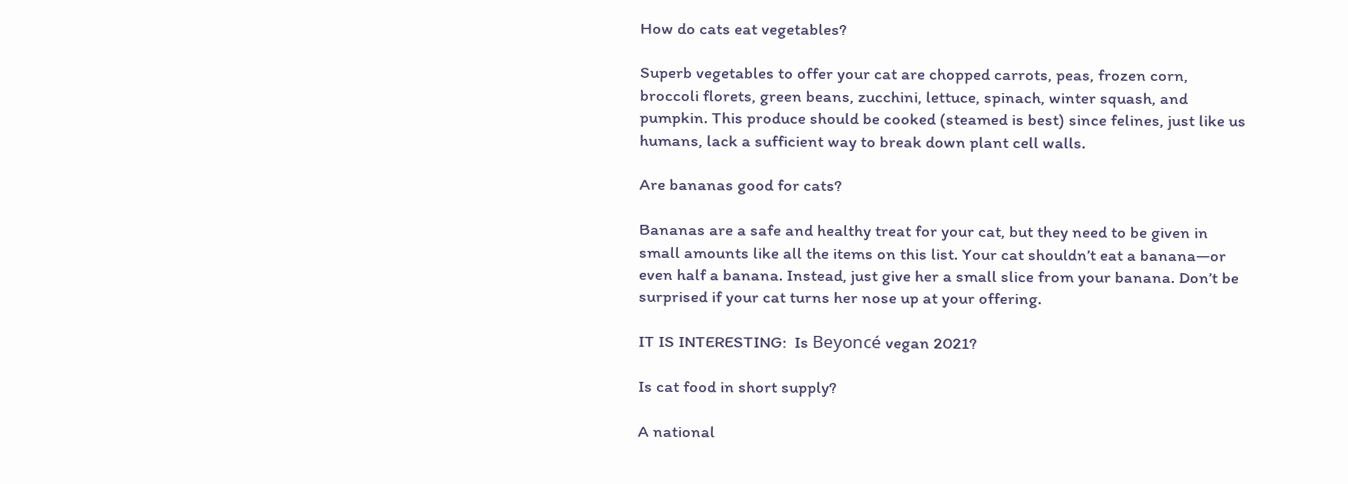How do cats eat vegetables?

Superb vegetables to offer your cat are chopped carrots, peas, frozen corn, broccoli florets, green beans, zucchini, lettuce, spinach, winter squash, and pumpkin. This produce should be cooked (steamed is best) since felines, just like us humans, lack a sufficient way to break down plant cell walls.

Are bananas good for cats?

Bananas are a safe and healthy treat for your cat, but they need to be given in small amounts like all the items on this list. Your cat shouldn’t eat a banana—or even half a banana. Instead, just give her a small slice from your banana. Don’t be surprised if your cat turns her nose up at your offering.

IT IS INTERESTING:  Is Beyoncé vegan 2021?

Is cat food in short supply?

A national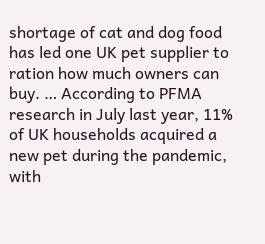shortage of cat and dog food has led one UK pet supplier to ration how much owners can buy. … According to PFMA research in July last year, 11% of UK households acquired a new pet during the pandemic, with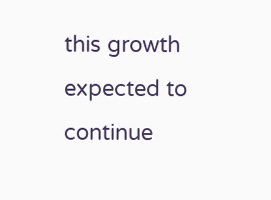this growth expected to continue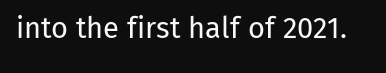into the first half of 2021.